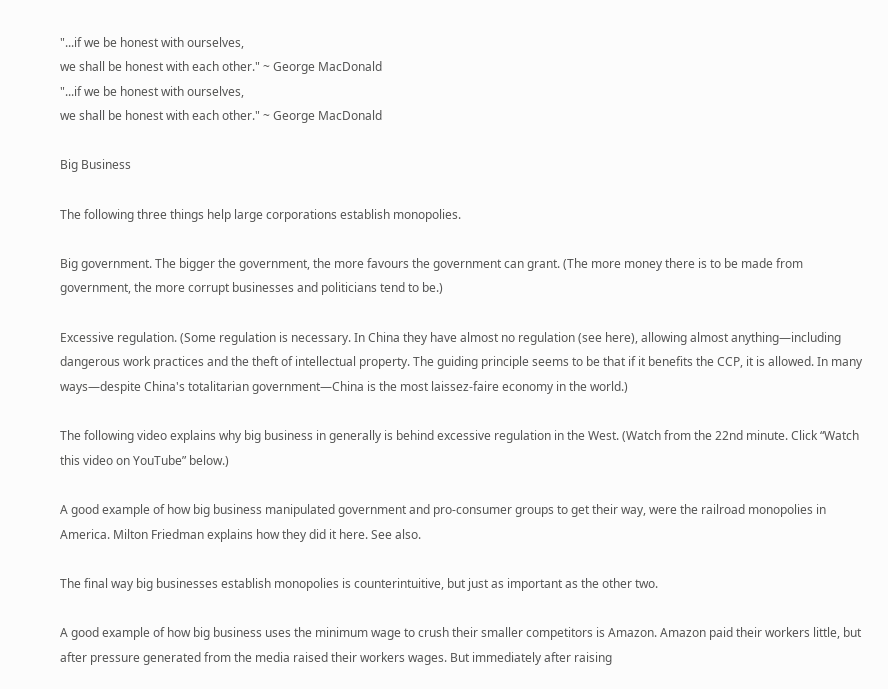"...if we be honest with ourselves,
we shall be honest with each other." ~ George MacDonald
"...if we be honest with ourselves,
we shall be honest with each other." ~ George MacDonald

Big Business

The following three things help large corporations establish monopolies.

Big government. The bigger the government, the more favours the government can grant. (The more money there is to be made from government, the more corrupt businesses and politicians tend to be.)

Excessive regulation. (Some regulation is necessary. In China they have almost no regulation (see here), allowing almost anything—including dangerous work practices and the theft of intellectual property. The guiding principle seems to be that if it benefits the CCP, it is allowed. In many ways—despite China's totalitarian government—China is the most laissez-faire economy in the world.)

The following video explains why big business in generally is behind excessive regulation in the West. (Watch from the 22nd minute. Click “Watch this video on YouTube” below.)

A good example of how big business manipulated government and pro-consumer groups to get their way, were the railroad monopolies in America. Milton Friedman explains how they did it here. See also.

The final way big businesses establish monopolies is counterintuitive, but just as important as the other two.

A good example of how big business uses the minimum wage to crush their smaller competitors is Amazon. Amazon paid their workers little, but after pressure generated from the media raised their workers wages. But immediately after raising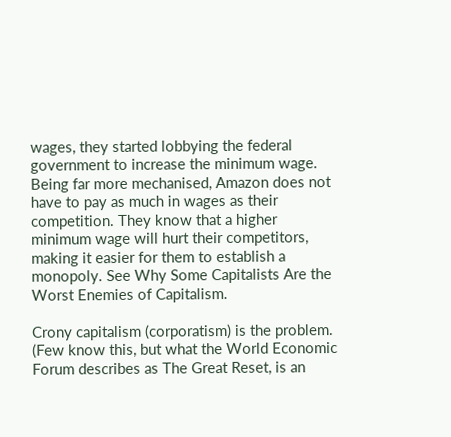wages, they started lobbying the federal government to increase the minimum wage. Being far more mechanised, Amazon does not have to pay as much in wages as their competition. They know that a higher minimum wage will hurt their competitors, making it easier for them to establish a monopoly. See Why Some Capitalists Are the Worst Enemies of Capitalism.

Crony capitalism (corporatism) is the problem. (Few know this, but what the World Economic Forum describes as The Great Reset, is an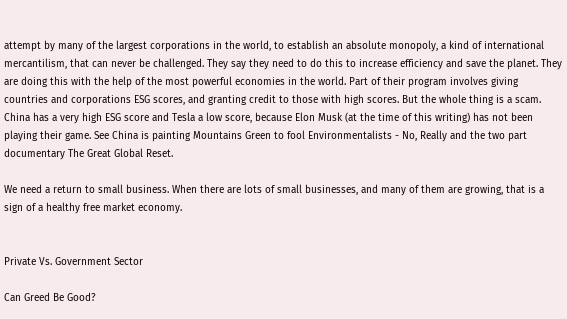attempt by many of the largest corporations in the world, to establish an absolute monopoly, a kind of international mercantilism, that can never be challenged. They say they need to do this to increase efficiency and save the planet. They are doing this with the help of the most powerful economies in the world. Part of their program involves giving countries and corporations ESG scores, and granting credit to those with high scores. But the whole thing is a scam. China has a very high ESG score and Tesla a low score, because Elon Musk (at the time of this writing) has not been playing their game. See China is painting Mountains Green to fool Environmentalists - No, Really and the two part documentary The Great Global Reset.

We need a return to small business. When there are lots of small businesses, and many of them are growing, that is a sign of a healthy free market economy.


Private Vs. Government Sector

Can Greed Be Good?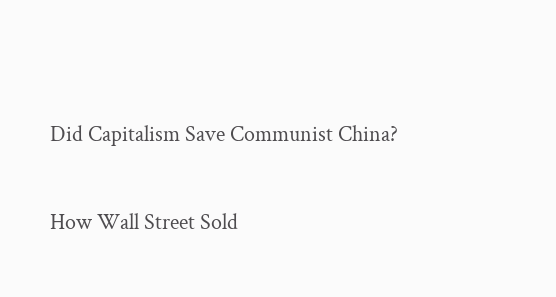Did Capitalism Save Communist China?

How Wall Street Sold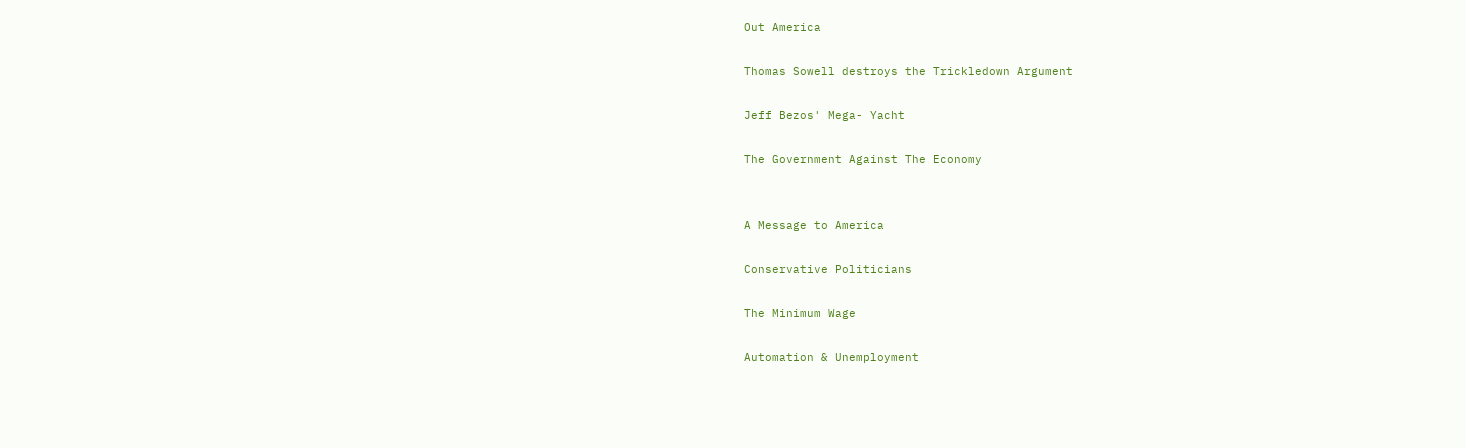Out America

Thomas Sowell destroys the Trickledown Argument

Jeff Bezos' Mega- Yacht

The Government Against The Economy


A Message to America

Conservative Politicians

The Minimum Wage

Automation & Unemployment